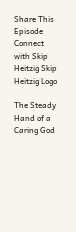Share This Episode
Connect with Skip Heitzig Skip Heitzig Logo

The Steady Hand of a Caring God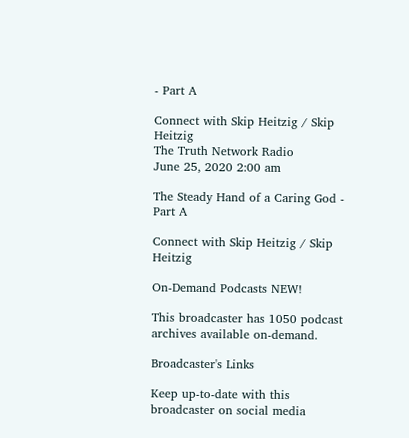- Part A

Connect with Skip Heitzig / Skip Heitzig
The Truth Network Radio
June 25, 2020 2:00 am

The Steady Hand of a Caring God - Part A

Connect with Skip Heitzig / Skip Heitzig

On-Demand Podcasts NEW!

This broadcaster has 1050 podcast archives available on-demand.

Broadcaster's Links

Keep up-to-date with this broadcaster on social media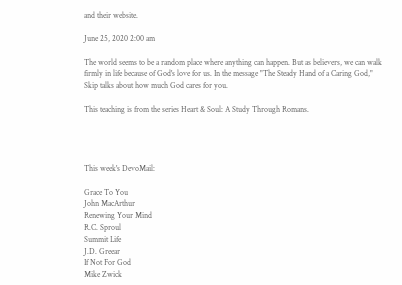and their website.

June 25, 2020 2:00 am

The world seems to be a random place where anything can happen. But as believers, we can walk firmly in life because of God's love for us. In the message "The Steady Hand of a Caring God," Skip talks about how much God cares for you.

This teaching is from the series Heart & Soul: A Study Through Romans.




This week's DevoMail:

Grace To You
John MacArthur
Renewing Your Mind
R.C. Sproul
Summit Life
J.D. Greear
If Not For God
Mike Zwick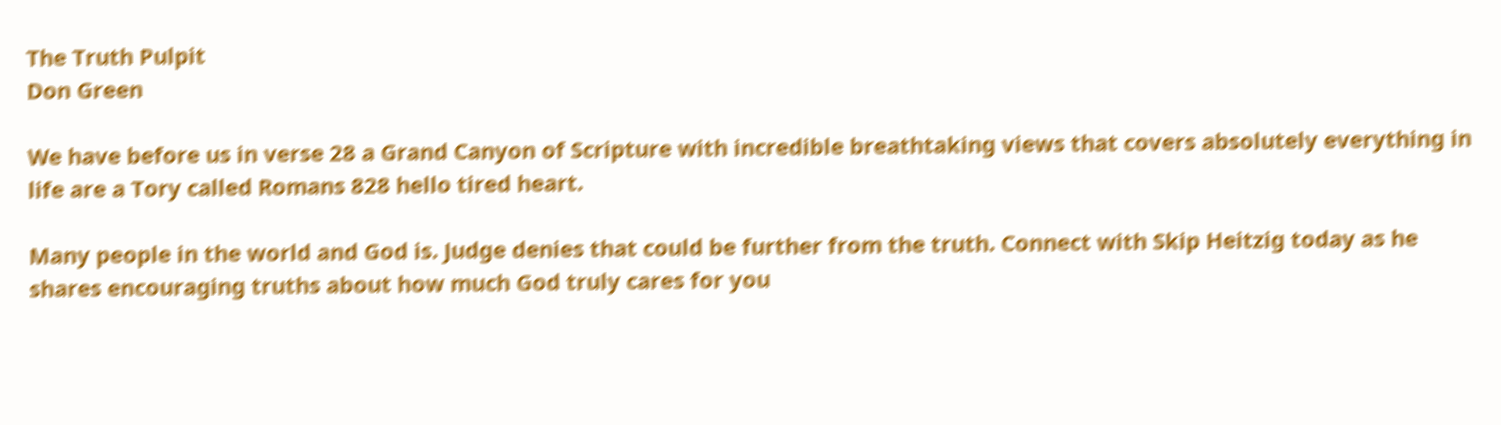The Truth Pulpit
Don Green

We have before us in verse 28 a Grand Canyon of Scripture with incredible breathtaking views that covers absolutely everything in life are a Tory called Romans 828 hello tired heart.

Many people in the world and God is. Judge denies that could be further from the truth. Connect with Skip Heitzig today as he shares encouraging truths about how much God truly cares for you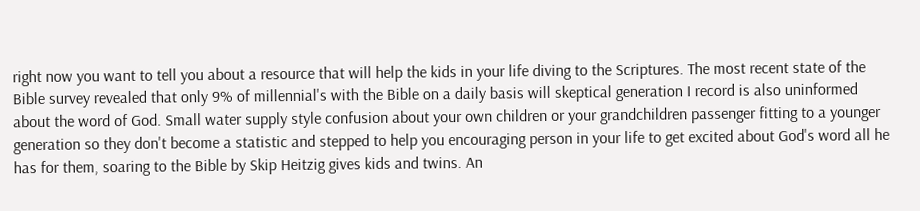right now you want to tell you about a resource that will help the kids in your life diving to the Scriptures. The most recent state of the Bible survey revealed that only 9% of millennial's with the Bible on a daily basis will skeptical generation I record is also uninformed about the word of God. Small water supply style confusion about your own children or your grandchildren passenger fitting to a younger generation so they don't become a statistic and stepped to help you encouraging person in your life to get excited about God's word all he has for them, soaring to the Bible by Skip Heitzig gives kids and twins. An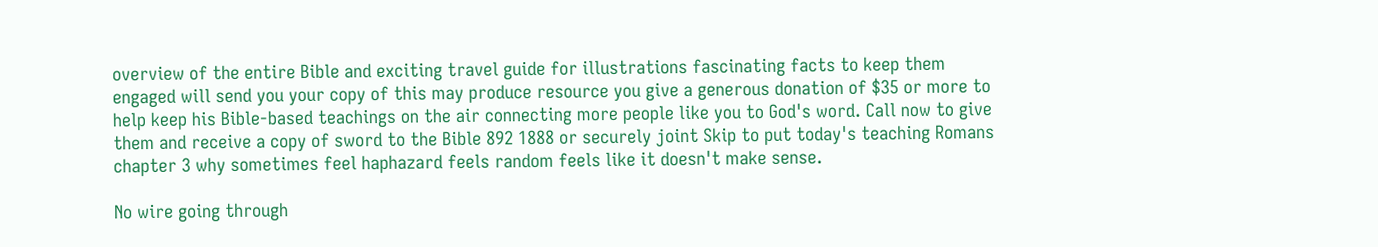overview of the entire Bible and exciting travel guide for illustrations fascinating facts to keep them engaged will send you your copy of this may produce resource you give a generous donation of $35 or more to help keep his Bible-based teachings on the air connecting more people like you to God's word. Call now to give them and receive a copy of sword to the Bible 892 1888 or securely joint Skip to put today's teaching Romans chapter 3 why sometimes feel haphazard feels random feels like it doesn't make sense.

No wire going through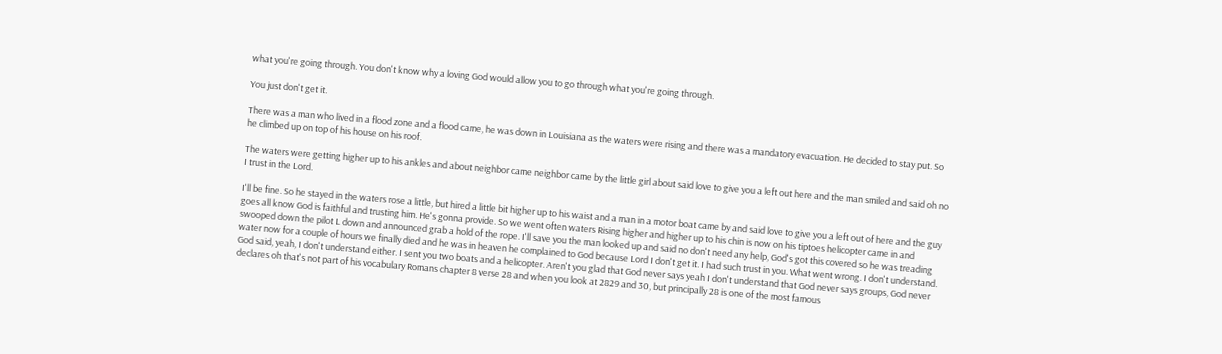what you're going through. You don't know why a loving God would allow you to go through what you're going through.

You just don't get it.

There was a man who lived in a flood zone and a flood came, he was down in Louisiana as the waters were rising and there was a mandatory evacuation. He decided to stay put. So he climbed up on top of his house on his roof.

The waters were getting higher up to his ankles and about neighbor came neighbor came by the little girl about said love to give you a left out here and the man smiled and said oh no I trust in the Lord.

I'll be fine. So he stayed in the waters rose a little, but hired a little bit higher up to his waist and a man in a motor boat came by and said love to give you a left out of here and the guy goes all know God is faithful and trusting him. He's gonna provide. So we went often waters Rising higher and higher up to his chin is now on his tiptoes helicopter came in and swooped down the pilot L down and announced grab a hold of the rope. I'll save you the man looked up and said no don't need any help, God's got this covered so he was treading water now for a couple of hours we finally died and he was in heaven he complained to God because Lord I don't get it. I had such trust in you. What went wrong. I don't understand. God said, yeah, I don't understand either. I sent you two boats and a helicopter. Aren't you glad that God never says yeah I don't understand that God never says groups, God never declares oh that's not part of his vocabulary Romans chapter 8 verse 28 and when you look at 2829 and 30, but principally 28 is one of the most famous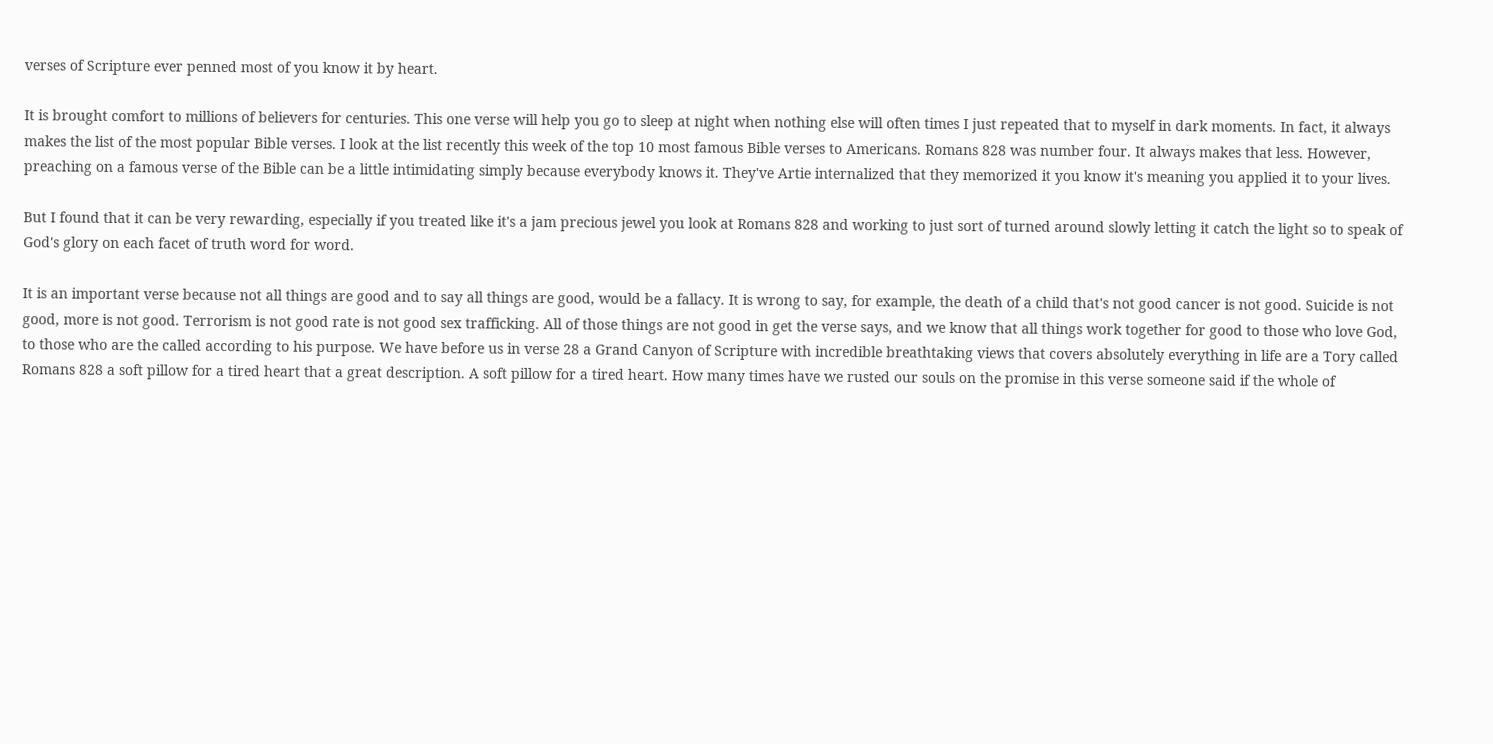verses of Scripture ever penned most of you know it by heart.

It is brought comfort to millions of believers for centuries. This one verse will help you go to sleep at night when nothing else will often times I just repeated that to myself in dark moments. In fact, it always makes the list of the most popular Bible verses. I look at the list recently this week of the top 10 most famous Bible verses to Americans. Romans 828 was number four. It always makes that less. However, preaching on a famous verse of the Bible can be a little intimidating simply because everybody knows it. They've Artie internalized that they memorized it you know it's meaning you applied it to your lives.

But I found that it can be very rewarding, especially if you treated like it's a jam precious jewel you look at Romans 828 and working to just sort of turned around slowly letting it catch the light so to speak of God's glory on each facet of truth word for word.

It is an important verse because not all things are good and to say all things are good, would be a fallacy. It is wrong to say, for example, the death of a child that's not good cancer is not good. Suicide is not good, more is not good. Terrorism is not good rate is not good sex trafficking. All of those things are not good in get the verse says, and we know that all things work together for good to those who love God, to those who are the called according to his purpose. We have before us in verse 28 a Grand Canyon of Scripture with incredible breathtaking views that covers absolutely everything in life are a Tory called Romans 828 a soft pillow for a tired heart that a great description. A soft pillow for a tired heart. How many times have we rusted our souls on the promise in this verse someone said if the whole of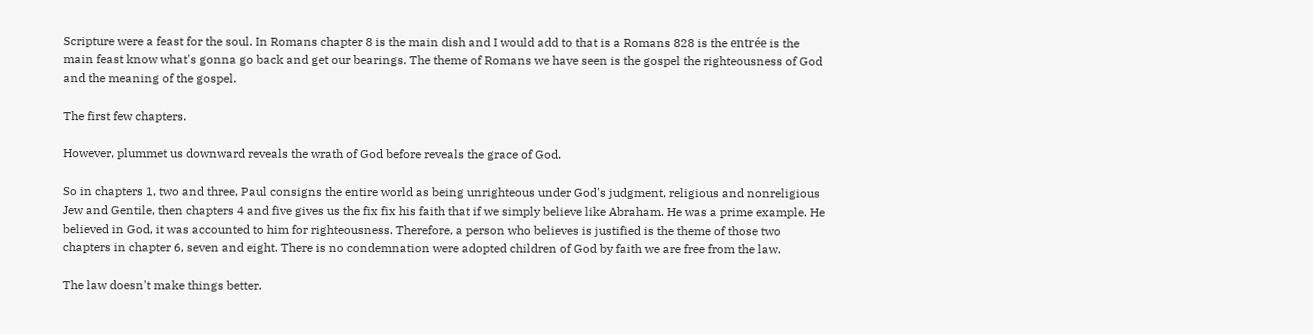Scripture were a feast for the soul. In Romans chapter 8 is the main dish and I would add to that is a Romans 828 is the entrée is the main feast know what's gonna go back and get our bearings. The theme of Romans we have seen is the gospel the righteousness of God and the meaning of the gospel.

The first few chapters.

However, plummet us downward reveals the wrath of God before reveals the grace of God.

So in chapters 1, two and three, Paul consigns the entire world as being unrighteous under God's judgment, religious and nonreligious Jew and Gentile, then chapters 4 and five gives us the fix fix his faith that if we simply believe like Abraham. He was a prime example. He believed in God, it was accounted to him for righteousness. Therefore, a person who believes is justified is the theme of those two chapters in chapter 6, seven and eight. There is no condemnation were adopted children of God by faith we are free from the law.

The law doesn't make things better.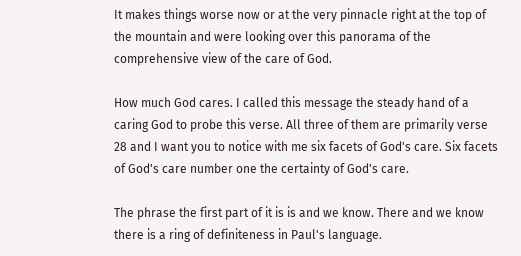It makes things worse now or at the very pinnacle right at the top of the mountain and were looking over this panorama of the comprehensive view of the care of God.

How much God cares. I called this message the steady hand of a caring God to probe this verse. All three of them are primarily verse 28 and I want you to notice with me six facets of God's care. Six facets of God's care number one the certainty of God's care.

The phrase the first part of it is is and we know. There and we know there is a ring of definiteness in Paul's language.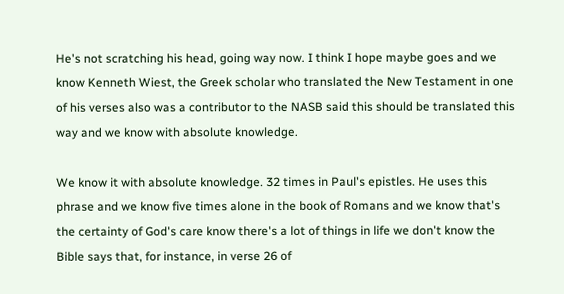He's not scratching his head, going way now. I think I hope maybe goes and we know Kenneth Wiest, the Greek scholar who translated the New Testament in one of his verses also was a contributor to the NASB said this should be translated this way and we know with absolute knowledge.

We know it with absolute knowledge. 32 times in Paul's epistles. He uses this phrase and we know five times alone in the book of Romans and we know that's the certainty of God's care know there's a lot of things in life we don't know the Bible says that, for instance, in verse 26 of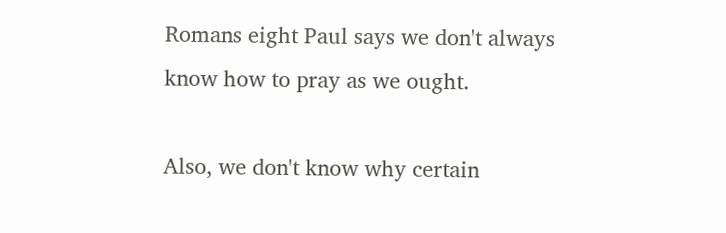Romans eight Paul says we don't always know how to pray as we ought.

Also, we don't know why certain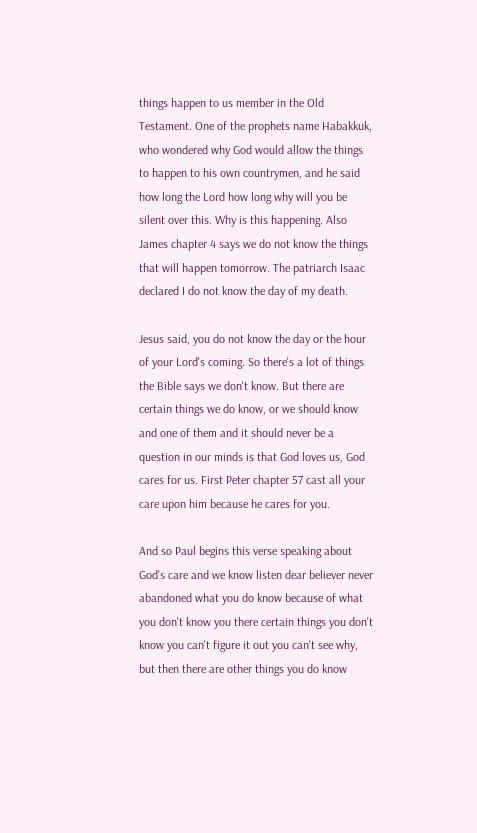things happen to us member in the Old Testament. One of the prophets name Habakkuk, who wondered why God would allow the things to happen to his own countrymen, and he said how long the Lord how long why will you be silent over this. Why is this happening. Also James chapter 4 says we do not know the things that will happen tomorrow. The patriarch Isaac declared I do not know the day of my death.

Jesus said, you do not know the day or the hour of your Lord's coming. So there's a lot of things the Bible says we don't know. But there are certain things we do know, or we should know and one of them and it should never be a question in our minds is that God loves us, God cares for us. First Peter chapter 57 cast all your care upon him because he cares for you.

And so Paul begins this verse speaking about God's care and we know listen dear believer never abandoned what you do know because of what you don't know you there certain things you don't know you can't figure it out you can't see why, but then there are other things you do know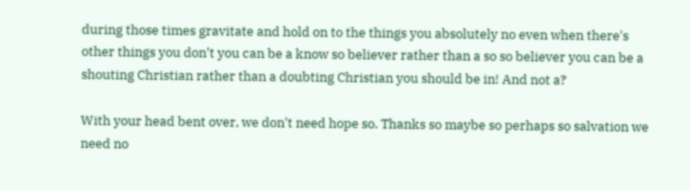during those times gravitate and hold on to the things you absolutely no even when there's other things you don't you can be a know so believer rather than a so so believer you can be a shouting Christian rather than a doubting Christian you should be in! And not a?

With your head bent over, we don't need hope so. Thanks so maybe so perhaps so salvation we need no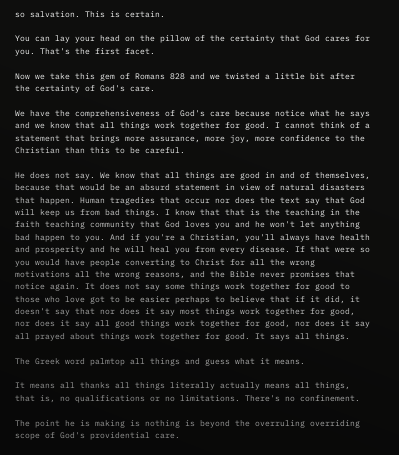so salvation. This is certain.

You can lay your head on the pillow of the certainty that God cares for you. That's the first facet.

Now we take this gem of Romans 828 and we twisted a little bit after the certainty of God's care.

We have the comprehensiveness of God's care because notice what he says and we know that all things work together for good. I cannot think of a statement that brings more assurance, more joy, more confidence to the Christian than this to be careful.

He does not say. We know that all things are good in and of themselves, because that would be an absurd statement in view of natural disasters that happen. Human tragedies that occur nor does the text say that God will keep us from bad things. I know that that is the teaching in the faith teaching community that God loves you and he won't let anything bad happen to you. And if you're a Christian, you'll always have health and prosperity and he will heal you from every disease. If that were so you would have people converting to Christ for all the wrong motivations all the wrong reasons, and the Bible never promises that notice again. It does not say some things work together for good to those who love got to be easier perhaps to believe that if it did, it doesn't say that nor does it say most things work together for good, nor does it say all good things work together for good, nor does it say all prayed about things work together for good. It says all things.

The Greek word palmtop all things and guess what it means.

It means all thanks all things literally actually means all things, that is, no qualifications or no limitations. There's no confinement.

The point he is making is nothing is beyond the overruling overriding scope of God's providential care.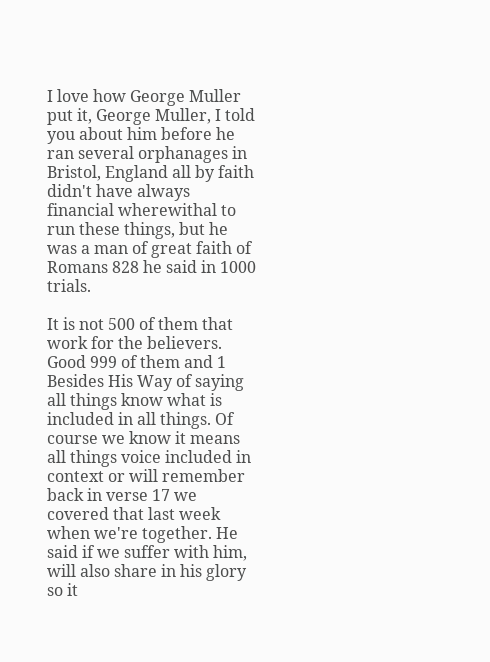I love how George Muller put it, George Muller, I told you about him before he ran several orphanages in Bristol, England all by faith didn't have always financial wherewithal to run these things, but he was a man of great faith of Romans 828 he said in 1000 trials.

It is not 500 of them that work for the believers. Good 999 of them and 1 Besides His Way of saying all things know what is included in all things. Of course we know it means all things voice included in context or will remember back in verse 17 we covered that last week when we're together. He said if we suffer with him, will also share in his glory so it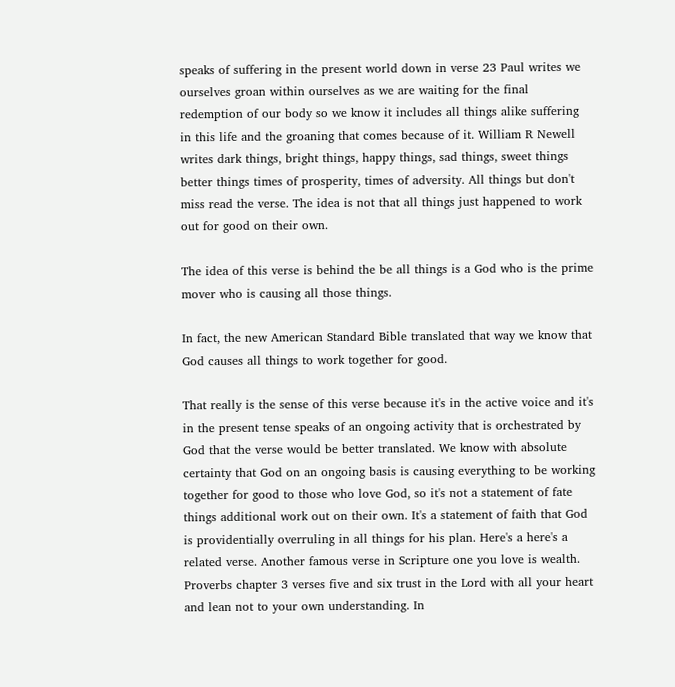speaks of suffering in the present world down in verse 23 Paul writes we ourselves groan within ourselves as we are waiting for the final redemption of our body so we know it includes all things alike suffering in this life and the groaning that comes because of it. William R Newell writes dark things, bright things, happy things, sad things, sweet things better things times of prosperity, times of adversity. All things but don't miss read the verse. The idea is not that all things just happened to work out for good on their own.

The idea of this verse is behind the be all things is a God who is the prime mover who is causing all those things.

In fact, the new American Standard Bible translated that way we know that God causes all things to work together for good.

That really is the sense of this verse because it's in the active voice and it's in the present tense speaks of an ongoing activity that is orchestrated by God that the verse would be better translated. We know with absolute certainty that God on an ongoing basis is causing everything to be working together for good to those who love God, so it's not a statement of fate things additional work out on their own. It's a statement of faith that God is providentially overruling in all things for his plan. Here's a here's a related verse. Another famous verse in Scripture one you love is wealth. Proverbs chapter 3 verses five and six trust in the Lord with all your heart and lean not to your own understanding. In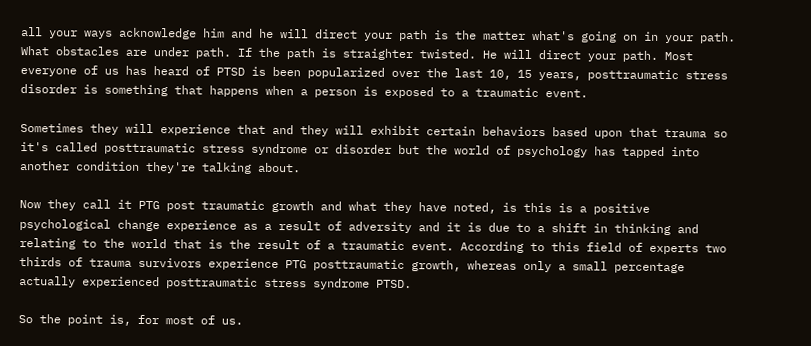all your ways acknowledge him and he will direct your path is the matter what's going on in your path. What obstacles are under path. If the path is straighter twisted. He will direct your path. Most everyone of us has heard of PTSD is been popularized over the last 10, 15 years, posttraumatic stress disorder is something that happens when a person is exposed to a traumatic event.

Sometimes they will experience that and they will exhibit certain behaviors based upon that trauma so it's called posttraumatic stress syndrome or disorder but the world of psychology has tapped into another condition they're talking about.

Now they call it PTG post traumatic growth and what they have noted, is this is a positive psychological change experience as a result of adversity and it is due to a shift in thinking and relating to the world that is the result of a traumatic event. According to this field of experts two thirds of trauma survivors experience PTG posttraumatic growth, whereas only a small percentage actually experienced posttraumatic stress syndrome PTSD.

So the point is, for most of us.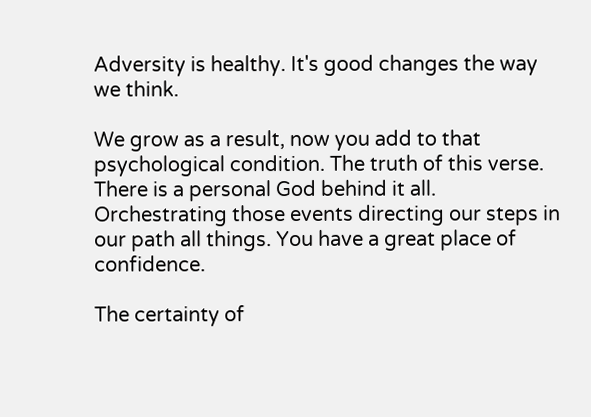Adversity is healthy. It's good changes the way we think.

We grow as a result, now you add to that psychological condition. The truth of this verse. There is a personal God behind it all. Orchestrating those events directing our steps in our path all things. You have a great place of confidence.

The certainty of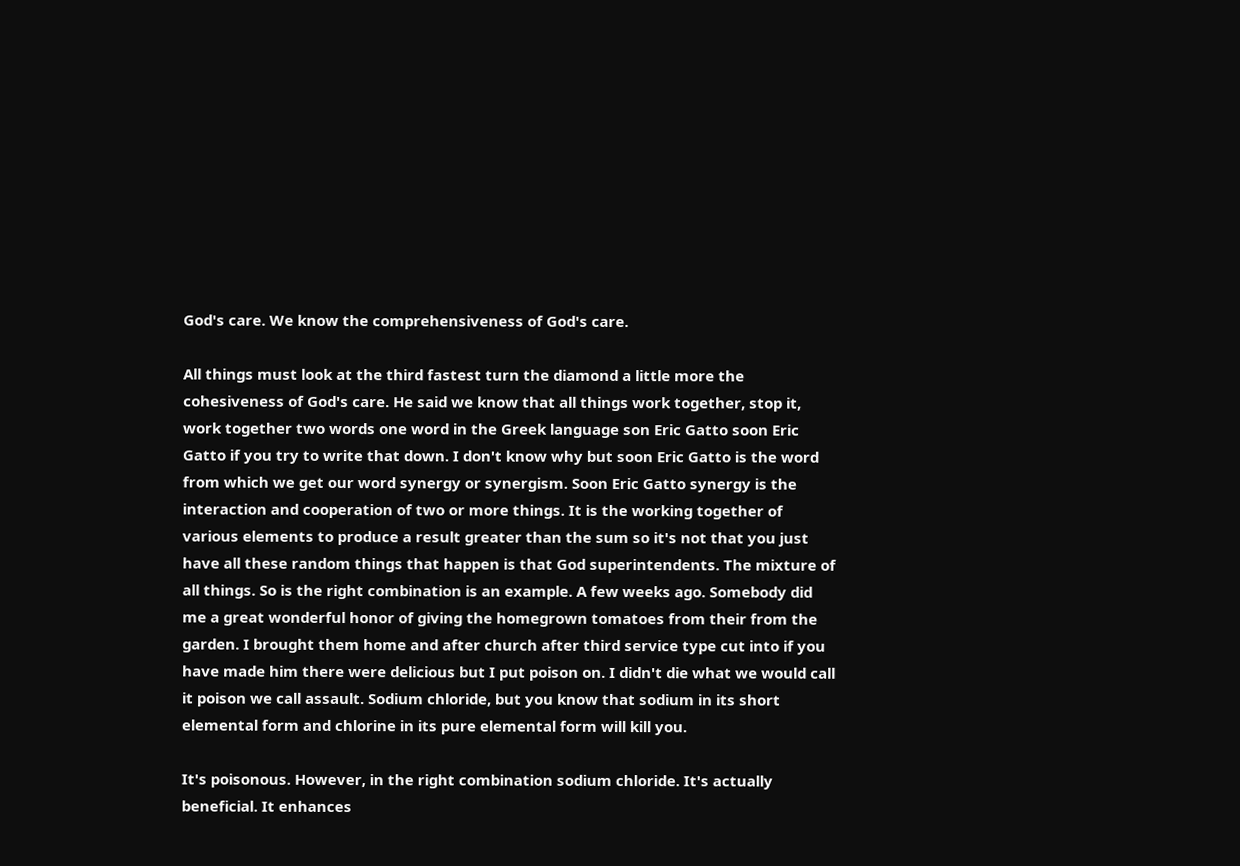God's care. We know the comprehensiveness of God's care.

All things must look at the third fastest turn the diamond a little more the cohesiveness of God's care. He said we know that all things work together, stop it, work together two words one word in the Greek language son Eric Gatto soon Eric Gatto if you try to write that down. I don't know why but soon Eric Gatto is the word from which we get our word synergy or synergism. Soon Eric Gatto synergy is the interaction and cooperation of two or more things. It is the working together of various elements to produce a result greater than the sum so it's not that you just have all these random things that happen is that God superintendents. The mixture of all things. So is the right combination is an example. A few weeks ago. Somebody did me a great wonderful honor of giving the homegrown tomatoes from their from the garden. I brought them home and after church after third service type cut into if you have made him there were delicious but I put poison on. I didn't die what we would call it poison we call assault. Sodium chloride, but you know that sodium in its short elemental form and chlorine in its pure elemental form will kill you.

It's poisonous. However, in the right combination sodium chloride. It's actually beneficial. It enhances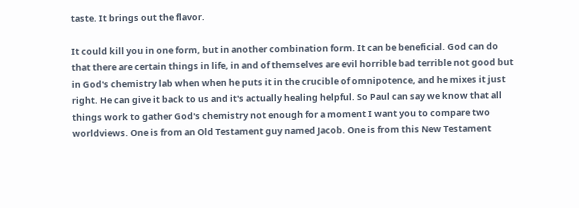taste. It brings out the flavor.

It could kill you in one form, but in another combination form. It can be beneficial. God can do that there are certain things in life, in and of themselves are evil horrible bad terrible not good but in God's chemistry lab when when he puts it in the crucible of omnipotence, and he mixes it just right. He can give it back to us and it's actually healing helpful. So Paul can say we know that all things work to gather God's chemistry not enough for a moment I want you to compare two worldviews. One is from an Old Testament guy named Jacob. One is from this New Testament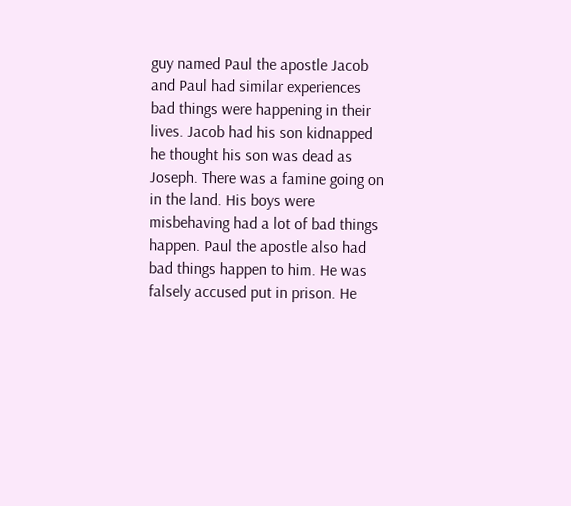guy named Paul the apostle Jacob and Paul had similar experiences bad things were happening in their lives. Jacob had his son kidnapped he thought his son was dead as Joseph. There was a famine going on in the land. His boys were misbehaving had a lot of bad things happen. Paul the apostle also had bad things happen to him. He was falsely accused put in prison. He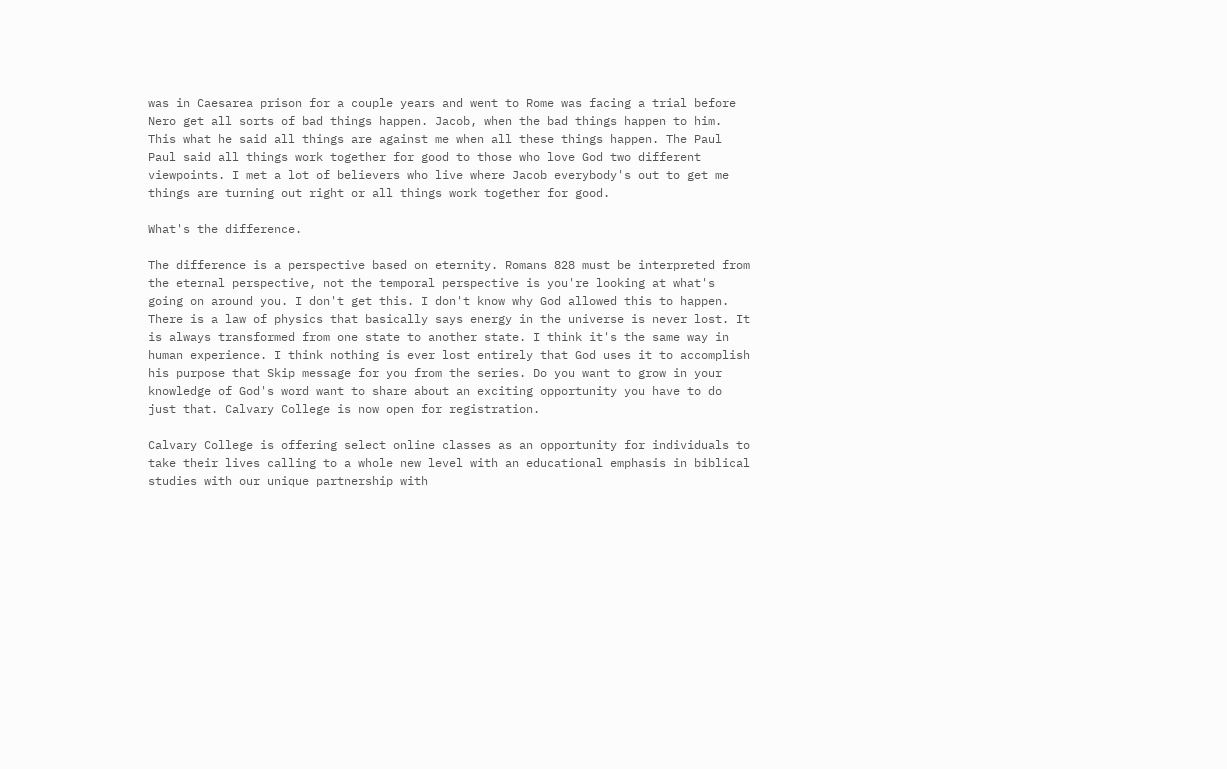was in Caesarea prison for a couple years and went to Rome was facing a trial before Nero get all sorts of bad things happen. Jacob, when the bad things happen to him. This what he said all things are against me when all these things happen. The Paul Paul said all things work together for good to those who love God two different viewpoints. I met a lot of believers who live where Jacob everybody's out to get me things are turning out right or all things work together for good.

What's the difference.

The difference is a perspective based on eternity. Romans 828 must be interpreted from the eternal perspective, not the temporal perspective is you're looking at what's going on around you. I don't get this. I don't know why God allowed this to happen. There is a law of physics that basically says energy in the universe is never lost. It is always transformed from one state to another state. I think it's the same way in human experience. I think nothing is ever lost entirely that God uses it to accomplish his purpose that Skip message for you from the series. Do you want to grow in your knowledge of God's word want to share about an exciting opportunity you have to do just that. Calvary College is now open for registration.

Calvary College is offering select online classes as an opportunity for individuals to take their lives calling to a whole new level with an educational emphasis in biblical studies with our unique partnership with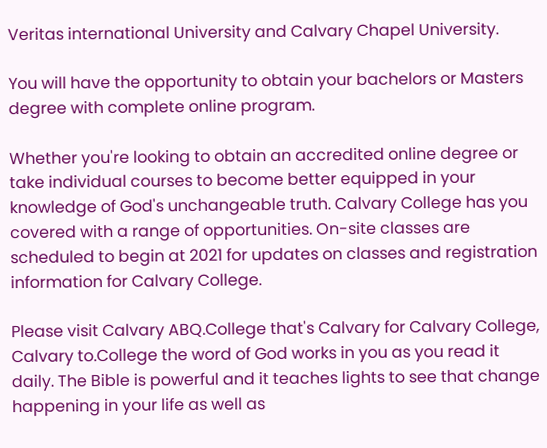Veritas international University and Calvary Chapel University.

You will have the opportunity to obtain your bachelors or Masters degree with complete online program.

Whether you're looking to obtain an accredited online degree or take individual courses to become better equipped in your knowledge of God's unchangeable truth. Calvary College has you covered with a range of opportunities. On-site classes are scheduled to begin at 2021 for updates on classes and registration information for Calvary College.

Please visit Calvary ABQ.College that's Calvary for Calvary College, Calvary to.College the word of God works in you as you read it daily. The Bible is powerful and it teaches lights to see that change happening in your life as well as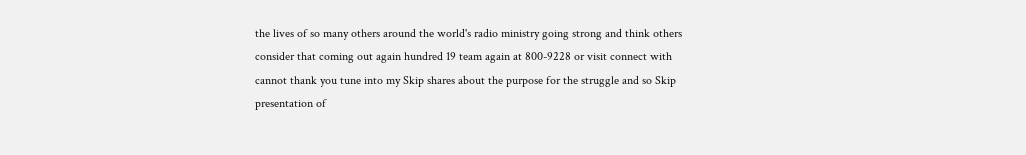the lives of so many others around the world's radio ministry going strong and think others consider that coming out again hundred 19 team again at 800-9228 or visit connect with cannot thank you tune into my Skip shares about the purpose for the struggle and so Skip presentation of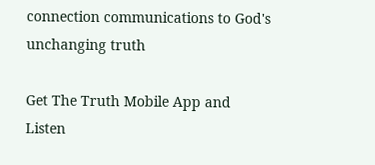connection communications to God's unchanging truth

Get The Truth Mobile App and Listen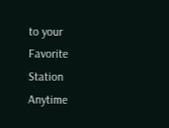to your Favorite Station Anytime